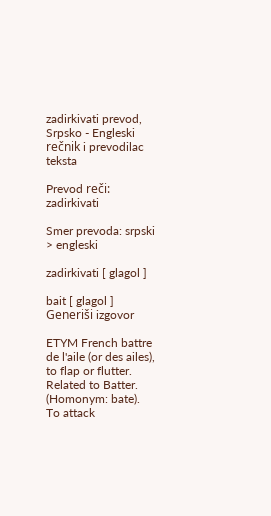zadirkivati prevod, Srpsko - Engleski rečnik i prevodilac teksta

Prevod reči: zadirkivati

Smer prevoda: srpski > engleski

zadirkivati [ glagol ]

bait [ glagol ]
Generiši izgovor

ETYM French battre de l'aile (or des ailes), to flap or flutter. Related to Batter.
(Homonym: bate).
To attack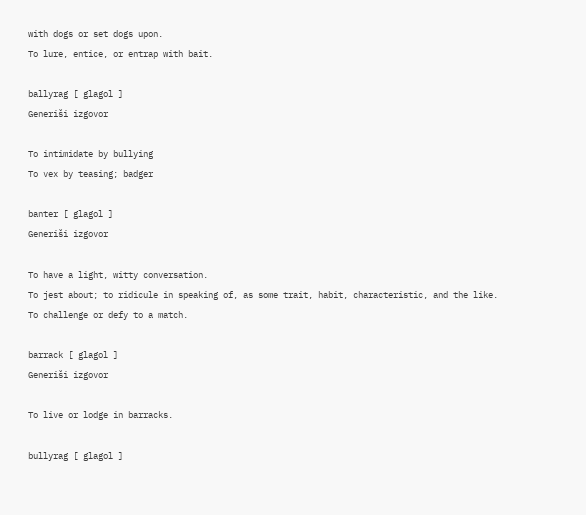with dogs or set dogs upon.
To lure, entice, or entrap with bait.

ballyrag [ glagol ]
Generiši izgovor

To intimidate by bullying
To vex by teasing; badger

banter [ glagol ]
Generiši izgovor

To have a light, witty conversation.
To jest about; to ridicule in speaking of, as some trait, habit, characteristic, and the like.
To challenge or defy to a match.

barrack [ glagol ]
Generiši izgovor

To live or lodge in barracks.

bullyrag [ glagol ]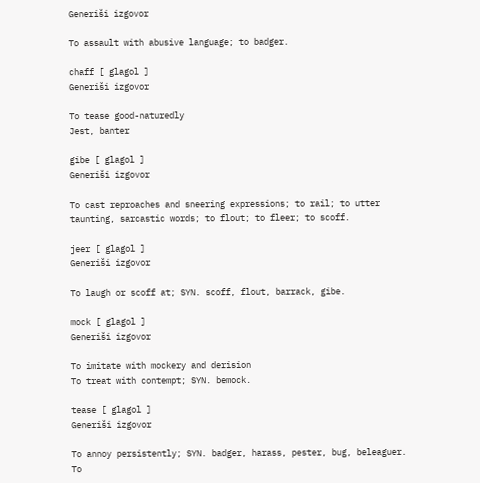Generiši izgovor

To assault with abusive language; to badger.

chaff [ glagol ]
Generiši izgovor

To tease good-naturedly
Jest, banter

gibe [ glagol ]
Generiši izgovor

To cast reproaches and sneering expressions; to rail; to utter taunting, sarcastic words; to flout; to fleer; to scoff.

jeer [ glagol ]
Generiši izgovor

To laugh or scoff at; SYN. scoff, flout, barrack, gibe.

mock [ glagol ]
Generiši izgovor

To imitate with mockery and derision
To treat with contempt; SYN. bemock.

tease [ glagol ]
Generiši izgovor

To annoy persistently; SYN. badger, harass, pester, bug, beleaguer.
To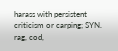harass with persistent criticism or carping; SYN. rag, cod,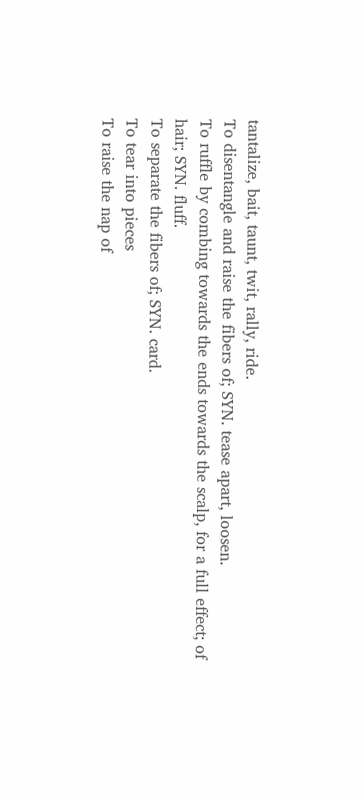tantalize, bait, taunt, twit, rally, ride.
To disentangle and raise the fibers of; SYN. tease apart, loosen.
To ruffle by combing towards the ends towards the scalp, for a full effect; of hair; SYN. fluff.
To separate the fibers of; SYN. card.
To tear into pieces
To raise the nap of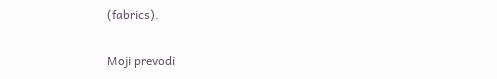(fabrics).

Moji prevodi